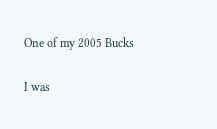One of my 2005 Bucks

I was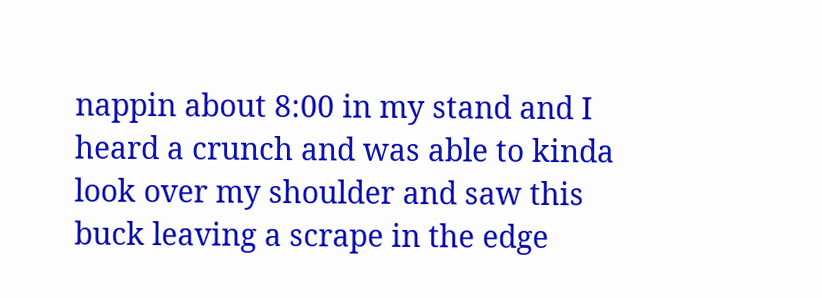nappin about 8:00 in my stand and I heard a crunch and was able to kinda look over my shoulder and saw this buck leaving a scrape in the edge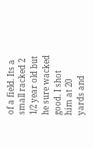of a field. Its a small racked 2 1/2 year old but he sure wacked good. I shot him at 20 yards and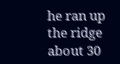he ran up the ridge about 30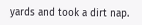yards and took a dirt nap.